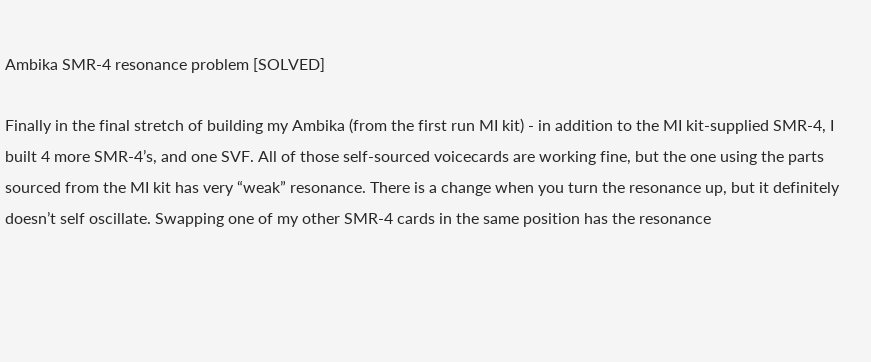Ambika SMR-4 resonance problem [SOLVED]

Finally in the final stretch of building my Ambika (from the first run MI kit) - in addition to the MI kit-supplied SMR-4, I built 4 more SMR-4’s, and one SVF. All of those self-sourced voicecards are working fine, but the one using the parts sourced from the MI kit has very “weak” resonance. There is a change when you turn the resonance up, but it definitely doesn’t self oscillate. Swapping one of my other SMR-4 cards in the same position has the resonance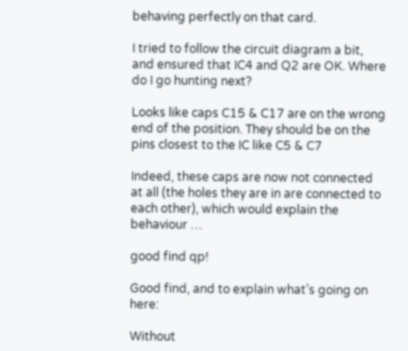behaving perfectly on that card.

I tried to follow the circuit diagram a bit, and ensured that IC4 and Q2 are OK. Where do I go hunting next?

Looks like caps C15 & C17 are on the wrong end of the position. They should be on the pins closest to the IC like C5 & C7

Indeed, these caps are now not connected at all (the holes they are in are connected to each other), which would explain the behaviour …

good find qp!

Good find, and to explain what’s going on here:

Without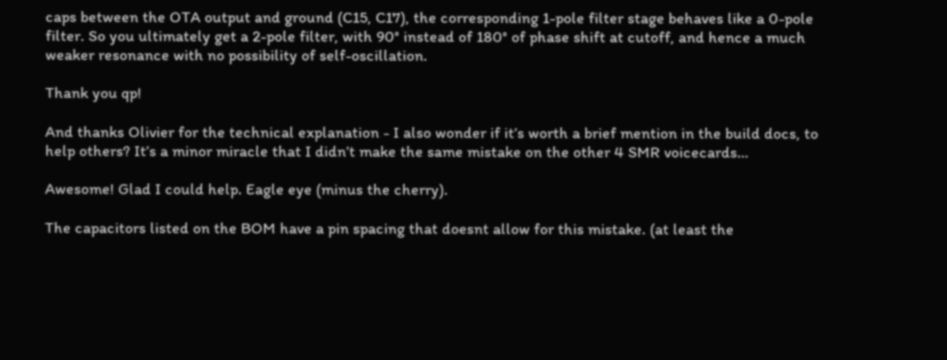caps between the OTA output and ground (C15, C17), the corresponding 1-pole filter stage behaves like a 0-pole filter. So you ultimately get a 2-pole filter, with 90° instead of 180° of phase shift at cutoff, and hence a much weaker resonance with no possibility of self-oscillation.

Thank you qp!

And thanks Olivier for the technical explanation - I also wonder if it’s worth a brief mention in the build docs, to help others? It’s a minor miracle that I didn’t make the same mistake on the other 4 SMR voicecards…

Awesome! Glad I could help. Eagle eye (minus the cherry).

The capacitors listed on the BOM have a pin spacing that doesnt allow for this mistake. (at least the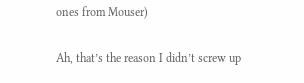ones from Mouser)

Ah, that’s the reason I didn’t screw up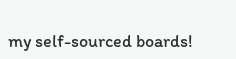my self-sourced boards!